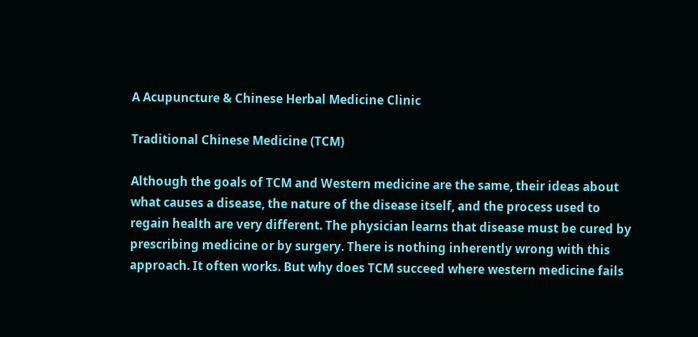A Acupuncture & Chinese Herbal Medicine Clinic

Traditional Chinese Medicine (TCM)

Although the goals of TCM and Western medicine are the same, their ideas about
what causes a disease, the nature of the disease itself, and the process used to
regain health are very different. The physician learns that disease must be cured by
prescribing medicine or by surgery. There is nothing inherently wrong with this
approach. It often works. But why does TCM succeed where western medicine fails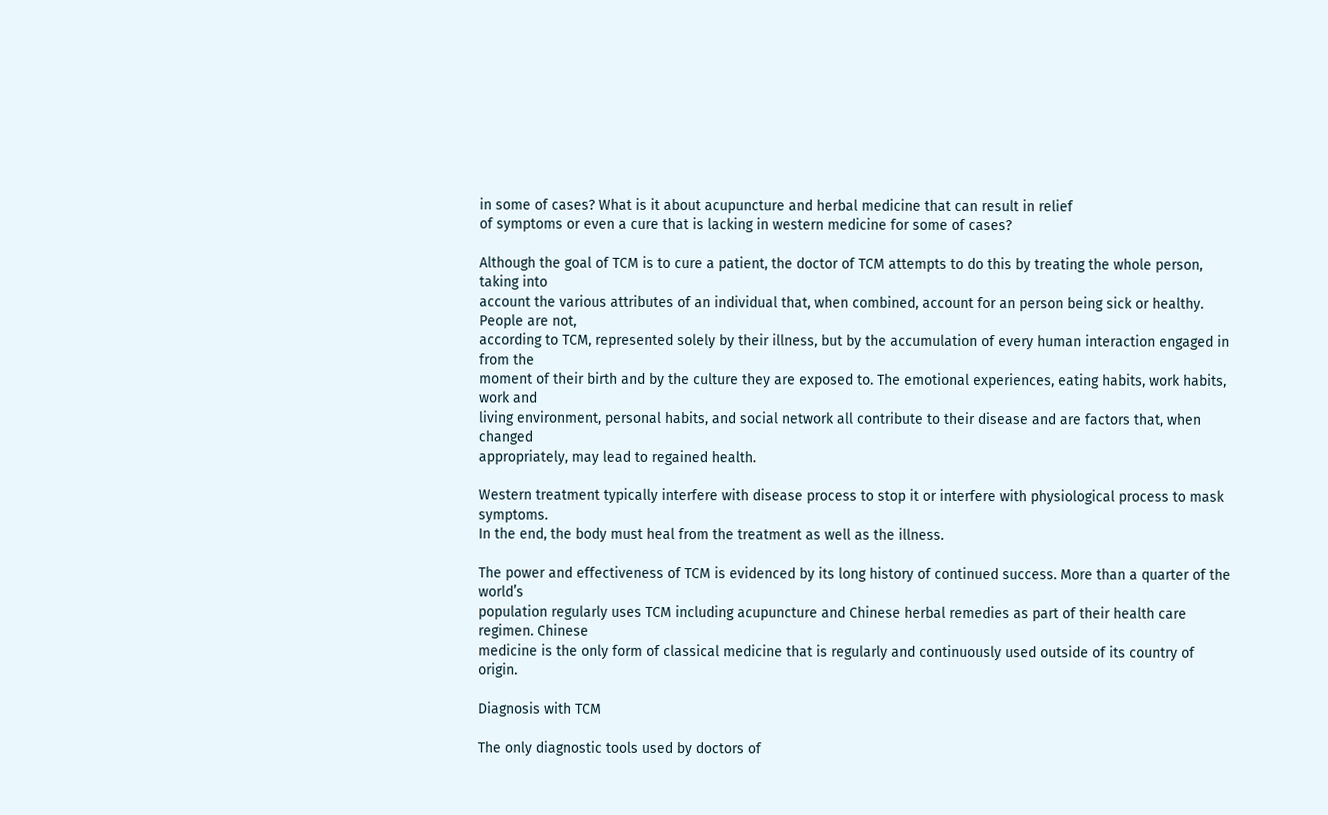in some of cases? What is it about acupuncture and herbal medicine that can result in relief
of symptoms or even a cure that is lacking in western medicine for some of cases?

Although the goal of TCM is to cure a patient, the doctor of TCM attempts to do this by treating the whole person, taking into
account the various attributes of an individual that, when combined, account for an person being sick or healthy. People are not,
according to TCM, represented solely by their illness, but by the accumulation of every human interaction engaged in from the
moment of their birth and by the culture they are exposed to. The emotional experiences, eating habits, work habits, work and
living environment, personal habits, and social network all contribute to their disease and are factors that, when changed
appropriately, may lead to regained health.

Western treatment typically interfere with disease process to stop it or interfere with physiological process to mask symptoms.
In the end, the body must heal from the treatment as well as the illness.

The power and effectiveness of TCM is evidenced by its long history of continued success. More than a quarter of the world’s
population regularly uses TCM including acupuncture and Chinese herbal remedies as part of their health care regimen. Chinese
medicine is the only form of classical medicine that is regularly and continuously used outside of its country of origin.

Diagnosis with TCM

The only diagnostic tools used by doctors of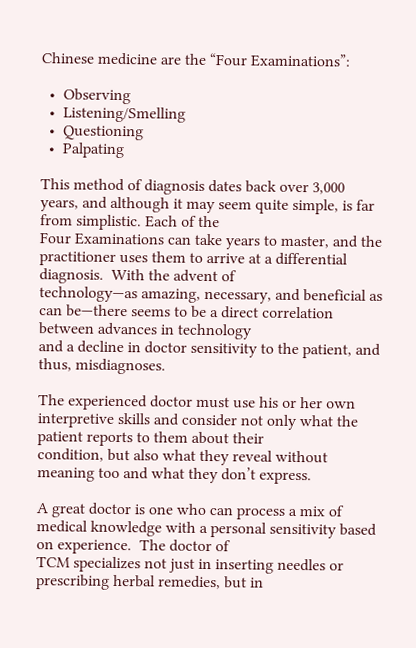Chinese medicine are the “Four Examinations”:

  •  Observing
  •  Listening/Smelling
  •  Questioning
  •  Palpating

This method of diagnosis dates back over 3,000 years, and although it may seem quite simple, is far from simplistic. Each of the
Four Examinations can take years to master, and the practitioner uses them to arrive at a differential diagnosis.  With the advent of
technology—as amazing, necessary, and beneficial as can be—there seems to be a direct correlation between advances in technology
and a decline in doctor sensitivity to the patient, and thus, misdiagnoses.

The experienced doctor must use his or her own interpretive skills and consider not only what the patient reports to them about their
condition, but also what they reveal without meaning too and what they don’t express.

A great doctor is one who can process a mix of medical knowledge with a personal sensitivity based on experience.  The doctor of
TCM specializes not just in inserting needles or prescribing herbal remedies, but in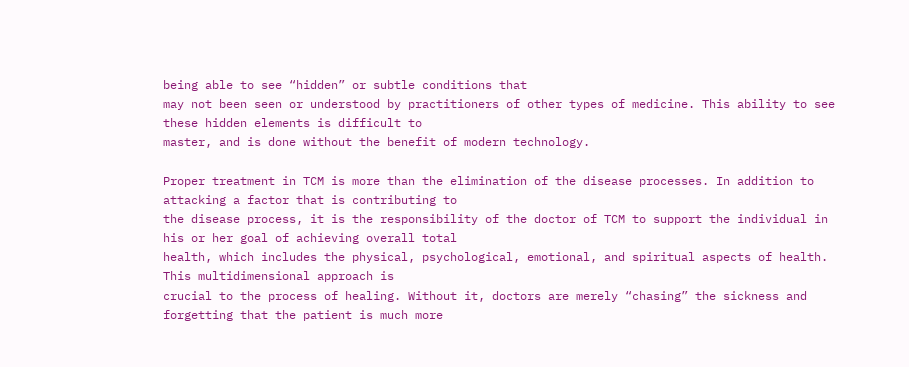being able to see “hidden” or subtle conditions that
may not been seen or understood by practitioners of other types of medicine. This ability to see these hidden elements is difficult to
master, and is done without the benefit of modern technology.

Proper treatment in TCM is more than the elimination of the disease processes. In addition to attacking a factor that is contributing to
the disease process, it is the responsibility of the doctor of TCM to support the individual in his or her goal of achieving overall total
health, which includes the physical, psychological, emotional, and spiritual aspects of health. This multidimensional approach is
crucial to the process of healing. Without it, doctors are merely “chasing” the sickness and forgetting that the patient is much more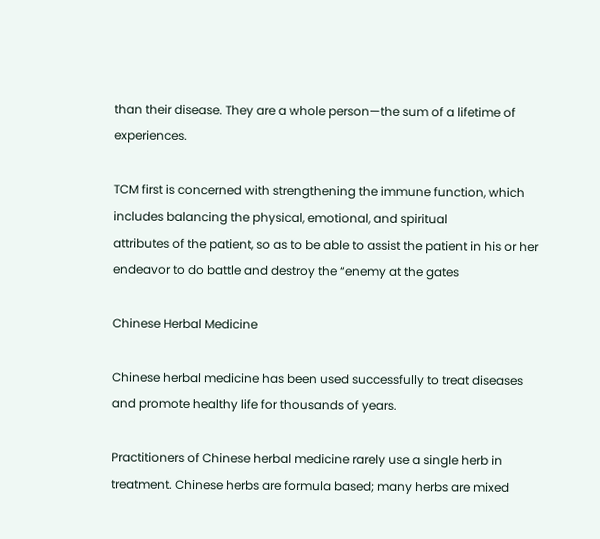than their disease. They are a whole person—the sum of a lifetime of experiences.

TCM first is concerned with strengthening the immune function, which includes balancing the physical, emotional, and spiritual
attributes of the patient, so as to be able to assist the patient in his or her endeavor to do battle and destroy the “enemy at the gates

Chinese Herbal Medicine

Chinese herbal medicine has been used successfully to treat diseases and promote healthy life for thousands of years.

Practitioners of Chinese herbal medicine rarely use a single herb in treatment. Chinese herbs are formula based; many herbs are mixed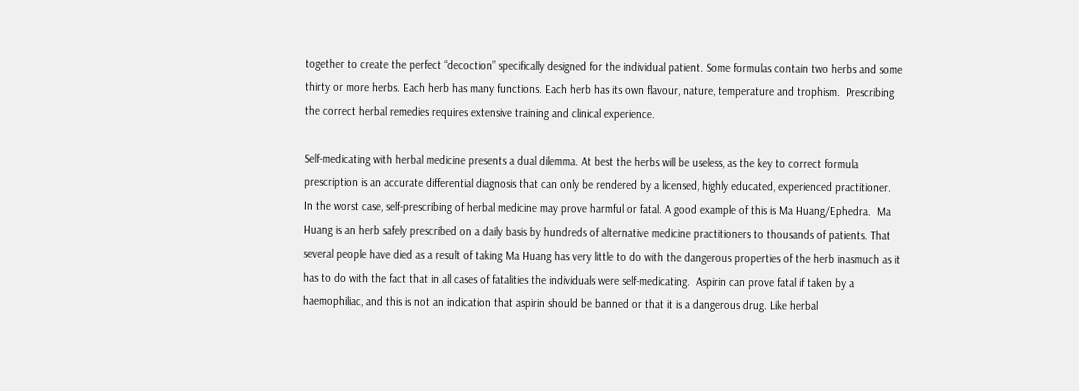together to create the perfect “decoction” specifically designed for the individual patient. Some formulas contain two herbs and some
thirty or more herbs. Each herb has many functions. Each herb has its own flavour, nature, temperature and trophism.  Prescribing
the correct herbal remedies requires extensive training and clinical experience.

Self-medicating with herbal medicine presents a dual dilemma. At best the herbs will be useless, as the key to correct formula
prescription is an accurate differential diagnosis that can only be rendered by a licensed, highly educated, experienced practitioner.
In the worst case, self-prescribing of herbal medicine may prove harmful or fatal. A good example of this is Ma Huang/Ephedra.  Ma
Huang is an herb safely prescribed on a daily basis by hundreds of alternative medicine practitioners to thousands of patients. That
several people have died as a result of taking Ma Huang has very little to do with the dangerous properties of the herb inasmuch as it
has to do with the fact that in all cases of fatalities the individuals were self-medicating.  Aspirin can prove fatal if taken by a
haemophiliac, and this is not an indication that aspirin should be banned or that it is a dangerous drug. Like herbal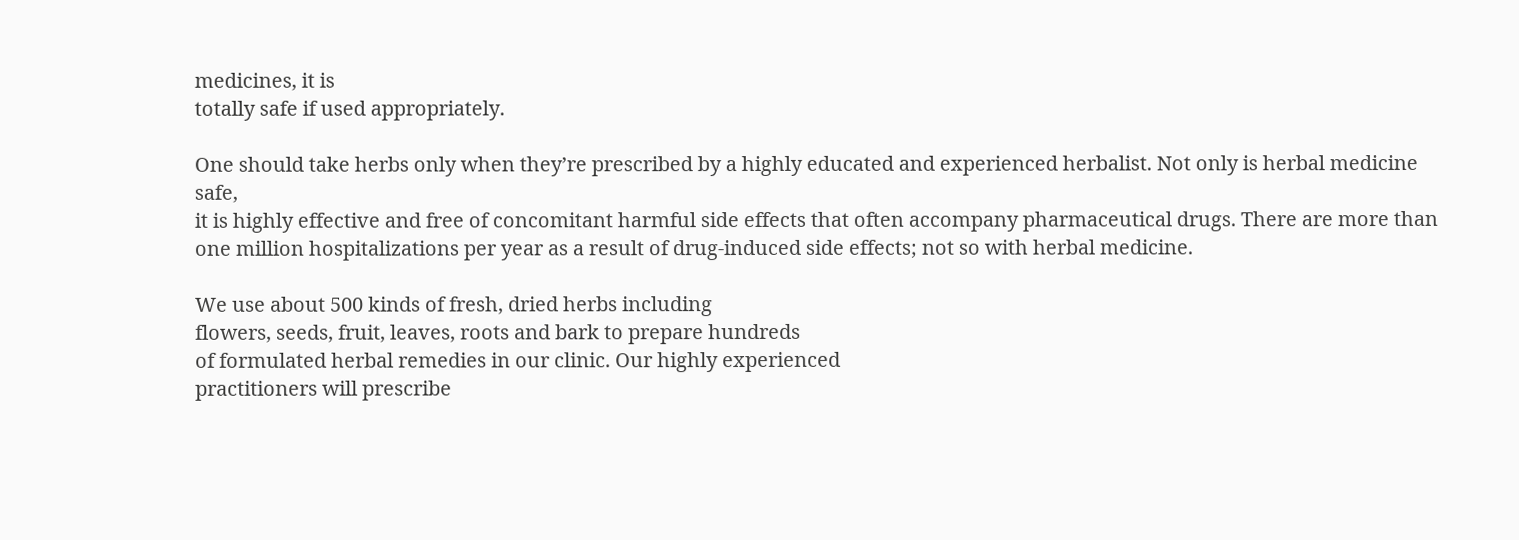medicines, it is
totally safe if used appropriately.

One should take herbs only when they’re prescribed by a highly educated and experienced herbalist. Not only is herbal medicine safe,
it is highly effective and free of concomitant harmful side effects that often accompany pharmaceutical drugs. There are more than
one million hospitalizations per year as a result of drug-induced side effects; not so with herbal medicine.

We use about 500 kinds of fresh, dried herbs including
flowers, seeds, fruit, leaves, roots and bark to prepare hundreds
of formulated herbal remedies in our clinic. Our highly experienced
practitioners will prescribe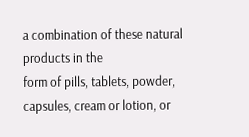a combination of these natural products in the
form of pills, tablets, powder, capsules, cream or lotion, or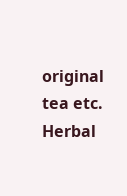original tea etc.
Herbal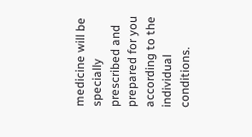medicine will be specially prescribed and prepared for you
according to the individual conditions.